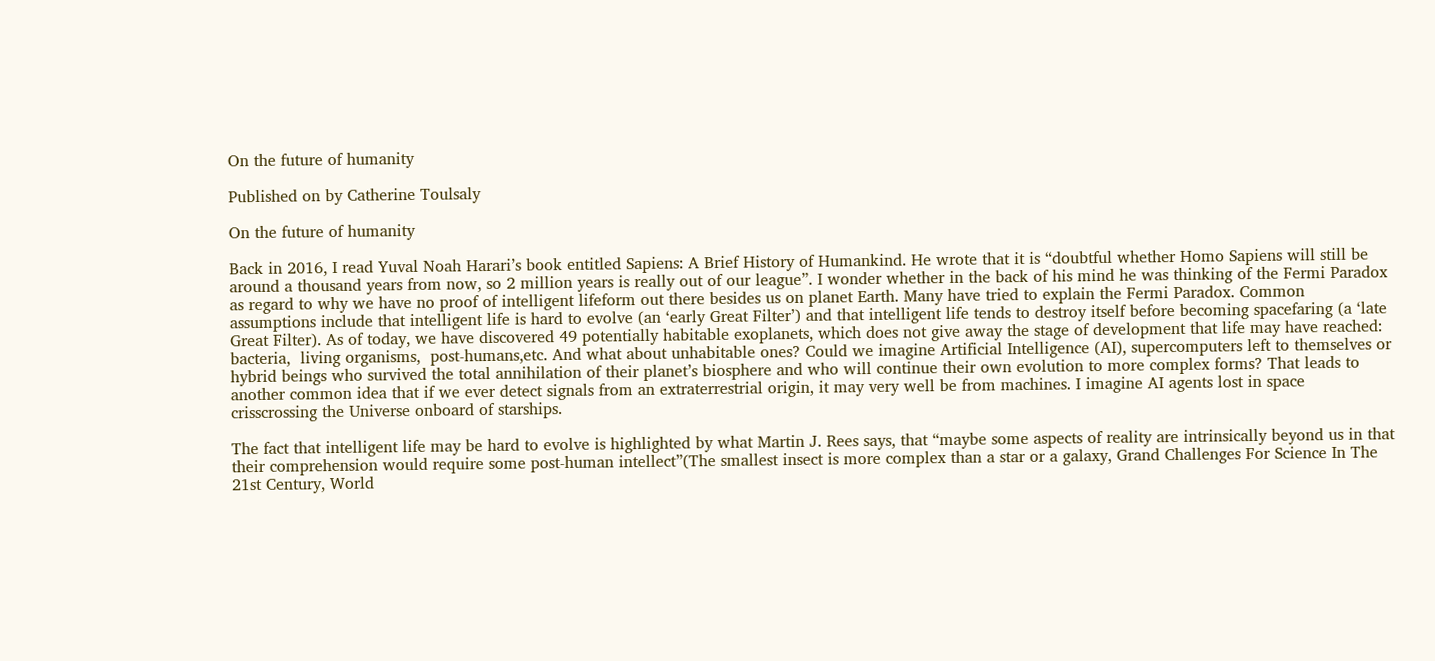On the future of humanity

Published on by Catherine Toulsaly

On the future of humanity

Back in 2016, I read Yuval Noah Harari’s book entitled Sapiens: A Brief History of Humankind. He wrote that it is “doubtful whether Homo Sapiens will still be around a thousand years from now, so 2 million years is really out of our league”. I wonder whether in the back of his mind he was thinking of the Fermi Paradox as regard to why we have no proof of intelligent lifeform out there besides us on planet Earth. Many have tried to explain the Fermi Paradox. Common assumptions include that intelligent life is hard to evolve (an ‘early Great Filter’) and that intelligent life tends to destroy itself before becoming spacefaring (a ‘late Great Filter). As of today, we have discovered 49 potentially habitable exoplanets, which does not give away the stage of development that life may have reached: bacteria,  living organisms,  post-humans,etc. And what about unhabitable ones? Could we imagine Artificial Intelligence (AI), supercomputers left to themselves or hybrid beings who survived the total annihilation of their planet’s biosphere and who will continue their own evolution to more complex forms? That leads to another common idea that if we ever detect signals from an extraterrestrial origin, it may very well be from machines. I imagine AI agents lost in space crisscrossing the Universe onboard of starships.

The fact that intelligent life may be hard to evolve is highlighted by what Martin J. Rees says, that “maybe some aspects of reality are intrinsically beyond us in that their comprehension would require some post-human intellect”(The smallest insect is more complex than a star or a galaxy, Grand Challenges For Science In The 21st Century, World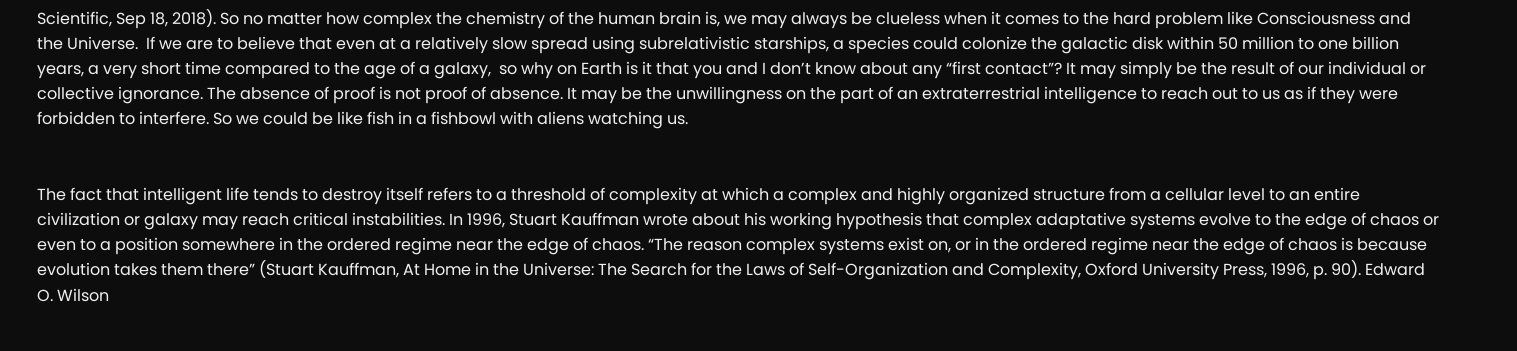Scientific, Sep 18, 2018). So no matter how complex the chemistry of the human brain is, we may always be clueless when it comes to the hard problem like Consciousness and the Universe.  If we are to believe that even at a relatively slow spread using subrelativistic starships, a species could colonize the galactic disk within 50 million to one billion years, a very short time compared to the age of a galaxy,  so why on Earth is it that you and I don’t know about any “first contact”? It may simply be the result of our individual or collective ignorance. The absence of proof is not proof of absence. It may be the unwillingness on the part of an extraterrestrial intelligence to reach out to us as if they were forbidden to interfere. So we could be like fish in a fishbowl with aliens watching us.


The fact that intelligent life tends to destroy itself refers to a threshold of complexity at which a complex and highly organized structure from a cellular level to an entire civilization or galaxy may reach critical instabilities. In 1996, Stuart Kauffman wrote about his working hypothesis that complex adaptative systems evolve to the edge of chaos or even to a position somewhere in the ordered regime near the edge of chaos. “The reason complex systems exist on, or in the ordered regime near the edge of chaos is because evolution takes them there” (Stuart Kauffman, At Home in the Universe: The Search for the Laws of Self-Organization and Complexity, Oxford University Press, 1996, p. 90). Edward O. Wilson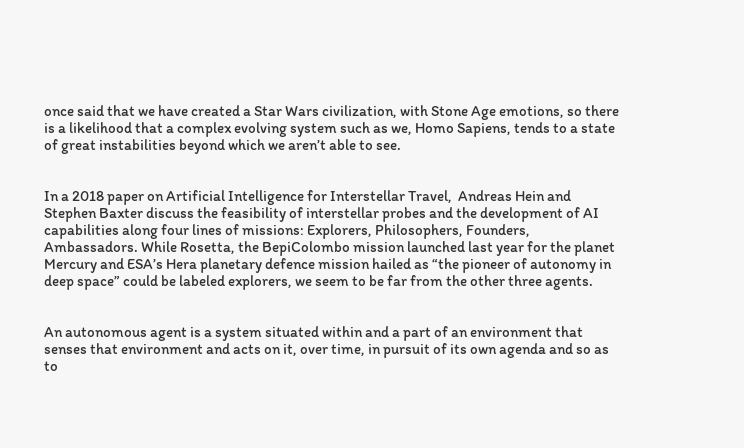once said that we have created a Star Wars civilization, with Stone Age emotions, so there is a likelihood that a complex evolving system such as we, Homo Sapiens, tends to a state of great instabilities beyond which we aren’t able to see.


In a 2018 paper on Artificial Intelligence for Interstellar Travel,  Andreas Hein and Stephen Baxter discuss the feasibility of interstellar probes and the development of AI capabilities along four lines of missions: Explorers, Philosophers, Founders, Ambassadors. While Rosetta, the BepiColombo mission launched last year for the planet Mercury and ESA’s Hera planetary defence mission hailed as “the pioneer of autonomy in deep space” could be labeled explorers, we seem to be far from the other three agents.


An autonomous agent is a system situated within and a part of an environment that senses that environment and acts on it, over time, in pursuit of its own agenda and so as to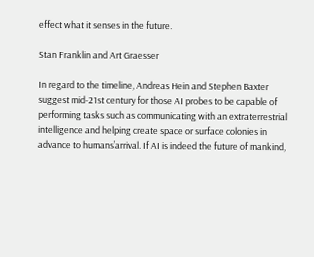effect what it senses in the future.

Stan Franklin and Art Graesser

In regard to the timeline, Andreas Hein and Stephen Baxter suggest mid-21st century for those AI probes to be capable of performing tasks such as communicating with an extraterrestrial intelligence and helping create space or surface colonies in advance to humans’arrival. If AI is indeed the future of mankind,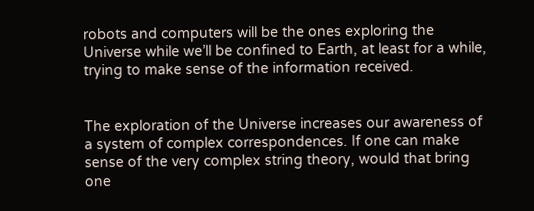robots and computers will be the ones exploring the Universe while we’ll be confined to Earth, at least for a while, trying to make sense of the information received.


The exploration of the Universe increases our awareness of a system of complex correspondences. If one can make sense of the very complex string theory, would that bring one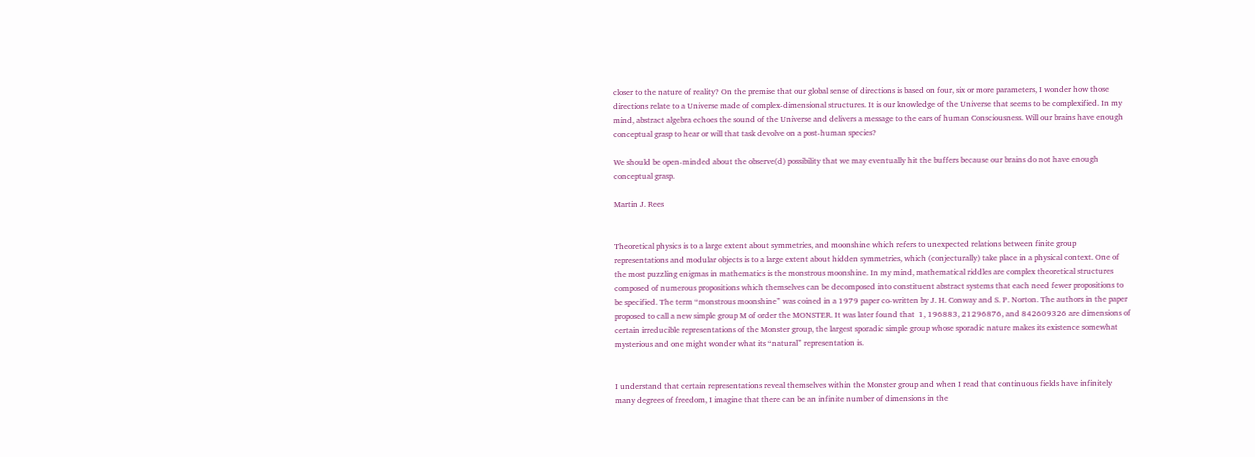closer to the nature of reality? On the premise that our global sense of directions is based on four, six or more parameters, I wonder how those directions relate to a Universe made of complex-dimensional structures. It is our knowledge of the Universe that seems to be complexified. In my mind, abstract algebra echoes the sound of the Universe and delivers a message to the ears of human Consciousness. Will our brains have enough conceptual grasp to hear or will that task devolve on a post-human species?

We should be open-minded about the observe(d) possibility that we may eventually hit the buffers because our brains do not have enough conceptual grasp.

Martin J. Rees


Theoretical physics is to a large extent about symmetries, and moonshine which refers to unexpected relations between finite group representations and modular objects is to a large extent about hidden symmetries, which (conjecturally) take place in a physical context. One of the most puzzling enigmas in mathematics is the monstrous moonshine. In my mind, mathematical riddles are complex theoretical structures composed of numerous propositions which themselves can be decomposed into constituent abstract systems that each need fewer propositions to be specified. The term “monstrous moonshine” was coined in a 1979 paper co-written by J. H. Conway and S. P. Norton. The authors in the paper proposed to call a new simple group M of order the MONSTER. It was later found that  1, 196883, 21296876, and 842609326 are dimensions of certain irreducible representations of the Monster group, the largest sporadic simple group whose sporadic nature makes its existence somewhat mysterious and one might wonder what its “natural” representation is.


I understand that certain representations reveal themselves within the Monster group and when I read that continuous fields have infinitely many degrees of freedom, I imagine that there can be an infinite number of dimensions in the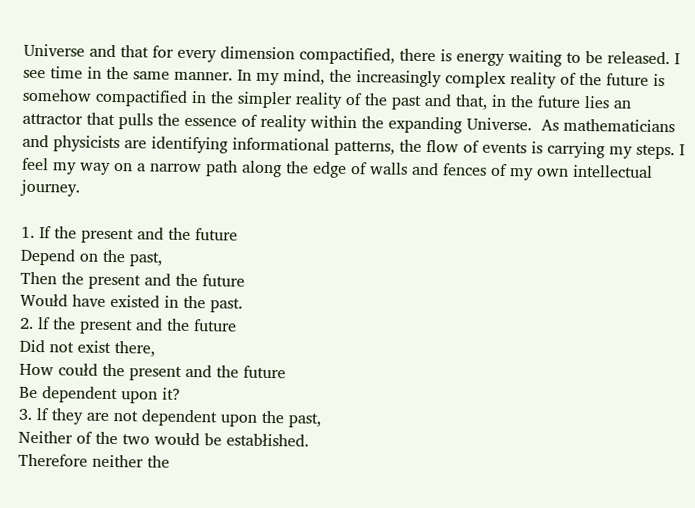Universe and that for every dimension compactified, there is energy waiting to be released. I see time in the same manner. In my mind, the increasingly complex reality of the future is somehow compactified in the simpler reality of the past and that, in the future lies an attractor that pulls the essence of reality within the expanding Universe.  As mathematicians and physicists are identifying informational patterns, the flow of events is carrying my steps. I feel my way on a narrow path along the edge of walls and fences of my own intellectual journey.

1. If the present and the future
Depend on the past,
Then the present and the future
Woułd have existed in the past.
2. lf the present and the future
Did not exist there,
How coułd the present and the future
Be dependent upon it?
3. lf they are not dependent upon the past,
Neither of the two woułd be estabłished.
Therefore neither the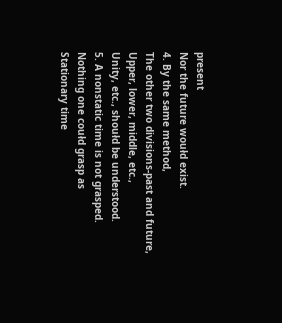present
Nor the future woułd exist.
4. By the same method,
The other two divisions-past and future,
Upper, lower, middle, etc.,
Unity, etc., shoułd be understood.
5. A nonstatic time is not grasped.
Nothing one coułd grasp as
Stationary time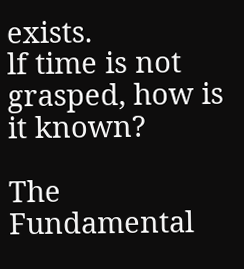exists.
lf time is not grasped, how is it known?

The Fundamental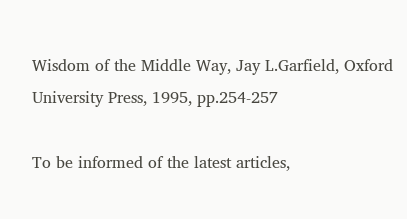Wisdom of the Middle Way, Jay L.Garfield, Oxford University Press, 1995, pp.254-257

To be informed of the latest articles,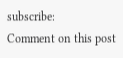subscribe:
Comment on this post